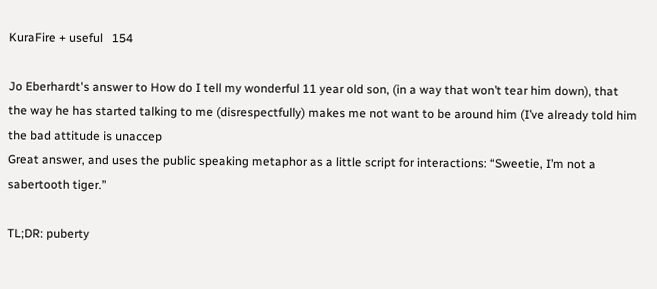KuraFire + useful   154

Jo Eberhardt's answer to How do I tell my wonderful 11 year old son, (in a way that won’t tear him down), that the way he has started talking to me (disrespectfully) makes me not want to be around him (I’ve already told him the bad attitude is unaccep
Great answer, and uses the public speaking metaphor as a little script for interactions: “Sweetie, I’m not a sabertooth tiger.”

TL;DR: puberty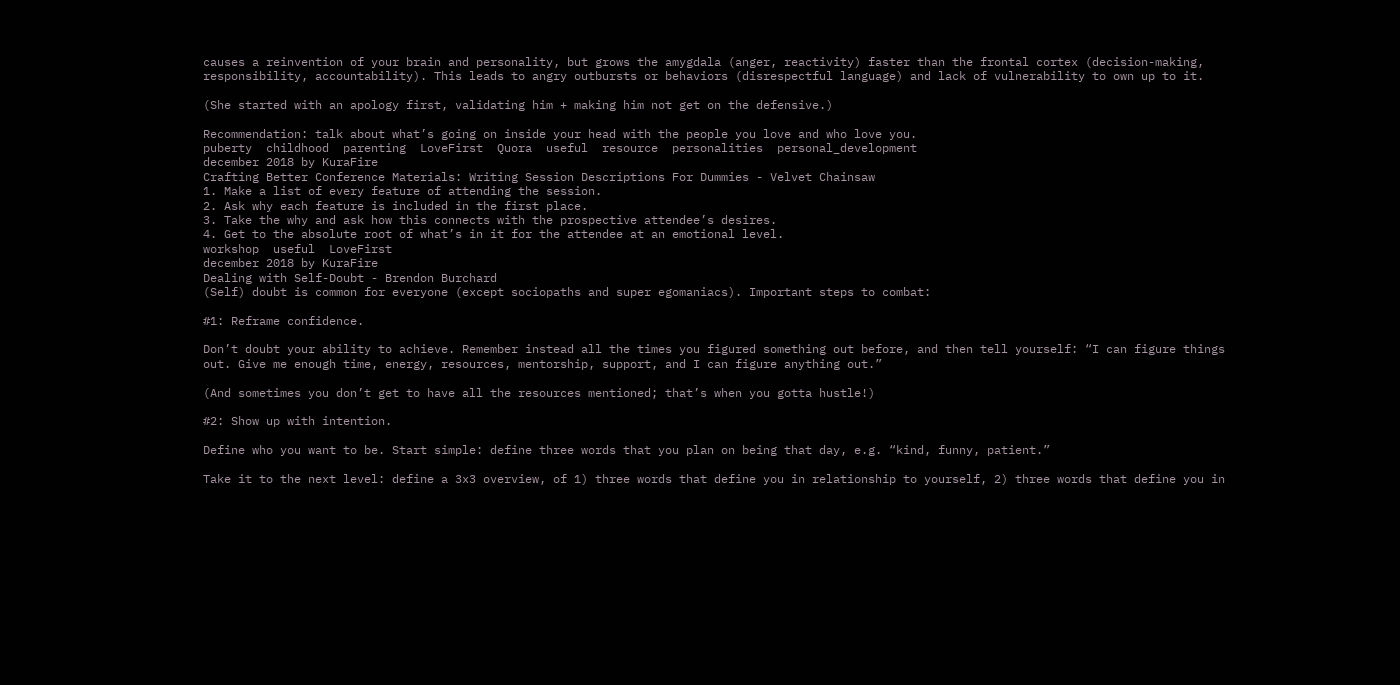causes a reinvention of your brain and personality, but grows the amygdala (anger, reactivity) faster than the frontal cortex (decision-making, responsibility, accountability). This leads to angry outbursts or behaviors (disrespectful language) and lack of vulnerability to own up to it.

(She started with an apology first, validating him + making him not get on the defensive.)

Recommendation: talk about what’s going on inside your head with the people you love and who love you.
puberty  childhood  parenting  LoveFirst  Quora  useful  resource  personalities  personal_development
december 2018 by KuraFire
Crafting Better Conference Materials: Writing Session Descriptions For Dummies - Velvet Chainsaw
1. Make a list of every feature of attending the session.
2. Ask why each feature is included in the first place.
3. Take the why and ask how this connects with the prospective attendee’s desires.
4. Get to the absolute root of what’s in it for the attendee at an emotional level.
workshop  useful  LoveFirst
december 2018 by KuraFire
Dealing with Self-Doubt - Brendon Burchard
(Self) doubt is common for everyone (except sociopaths and super egomaniacs). Important steps to combat:

#1: Reframe confidence.

Don’t doubt your ability to achieve. Remember instead all the times you figured something out before, and then tell yourself: “I can figure things out. Give me enough time, energy, resources, mentorship, support, and I can figure anything out.”

(And sometimes you don’t get to have all the resources mentioned; that’s when you gotta hustle!)

#2: Show up with intention.

Define who you want to be. Start simple: define three words that you plan on being that day, e.g. “kind, funny, patient.”

Take it to the next level: define a 3x3 overview, of 1) three words that define you in relationship to yourself, 2) three words that define you in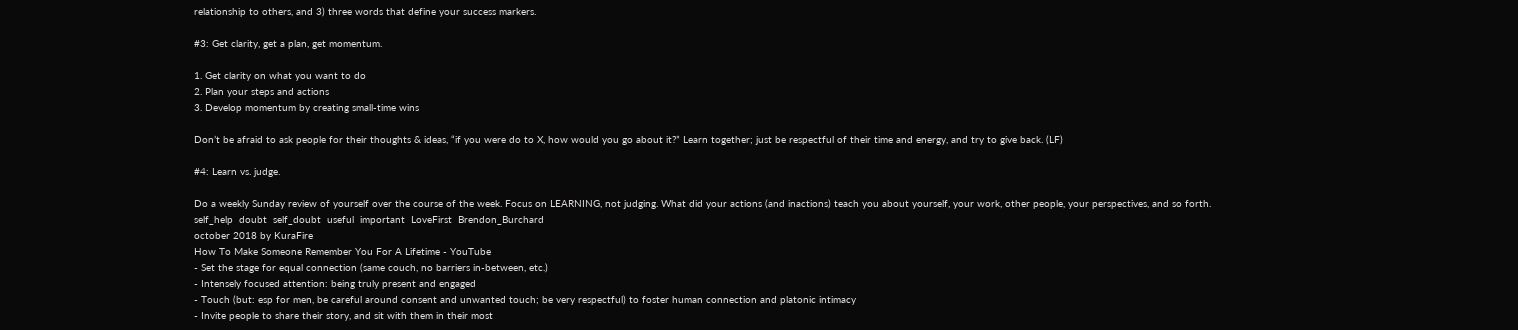relationship to others, and 3) three words that define your success markers.

#3: Get clarity, get a plan, get momentum.

1. Get clarity on what you want to do
2. Plan your steps and actions
3. Develop momentum by creating small-time wins

Don’t be afraid to ask people for their thoughts & ideas, “if you were do to X, how would you go about it?” Learn together; just be respectful of their time and energy, and try to give back. (LF)

#4: Learn vs. judge.

Do a weekly Sunday review of yourself over the course of the week. Focus on LEARNING, not judging. What did your actions (and inactions) teach you about yourself, your work, other people, your perspectives, and so forth.
self_help  doubt  self_doubt  useful  important  LoveFirst  Brendon_Burchard
october 2018 by KuraFire
How To Make Someone Remember You For A Lifetime - YouTube
- Set the stage for equal connection (same couch, no barriers in-between, etc.)
- Intensely focused attention: being truly present and engaged
- Touch (but: esp for men, be careful around consent and unwanted touch; be very respectful) to foster human connection and platonic intimacy
- Invite people to share their story, and sit with them in their most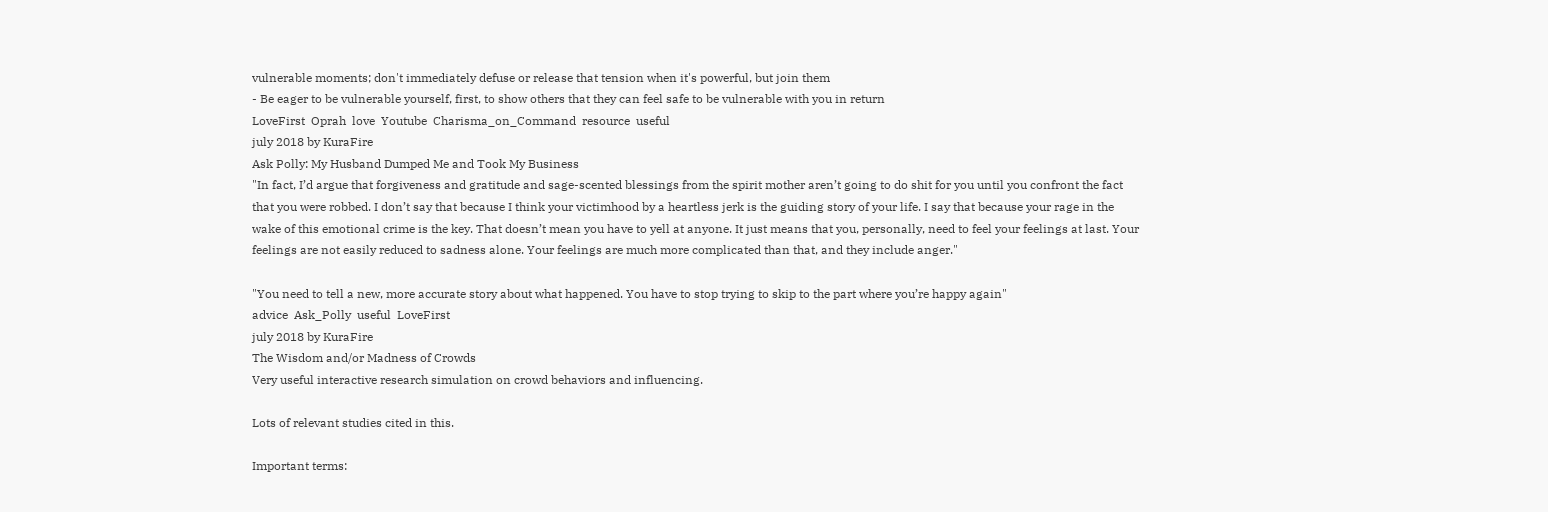vulnerable moments; don't immediately defuse or release that tension when it's powerful, but join them
- Be eager to be vulnerable yourself, first, to show others that they can feel safe to be vulnerable with you in return
LoveFirst  Oprah  love  Youtube  Charisma_on_Command  resource  useful
july 2018 by KuraFire
Ask Polly: My Husband Dumped Me and Took My Business
"In fact, I’d argue that forgiveness and gratitude and sage-scented blessings from the spirit mother aren’t going to do shit for you until you confront the fact that you were robbed. I don’t say that because I think your victimhood by a heartless jerk is the guiding story of your life. I say that because your rage in the wake of this emotional crime is the key. That doesn’t mean you have to yell at anyone. It just means that you, personally, need to feel your feelings at last. Your feelings are not easily reduced to sadness alone. Your feelings are much more complicated than that, and they include anger."

"You need to tell a new, more accurate story about what happened. You have to stop trying to skip to the part where you’re happy again"
advice  Ask_Polly  useful  LoveFirst
july 2018 by KuraFire
The Wisdom and/or Madness of Crowds
Very useful interactive research simulation on crowd behaviors and influencing.

Lots of relevant studies cited in this.

Important terms: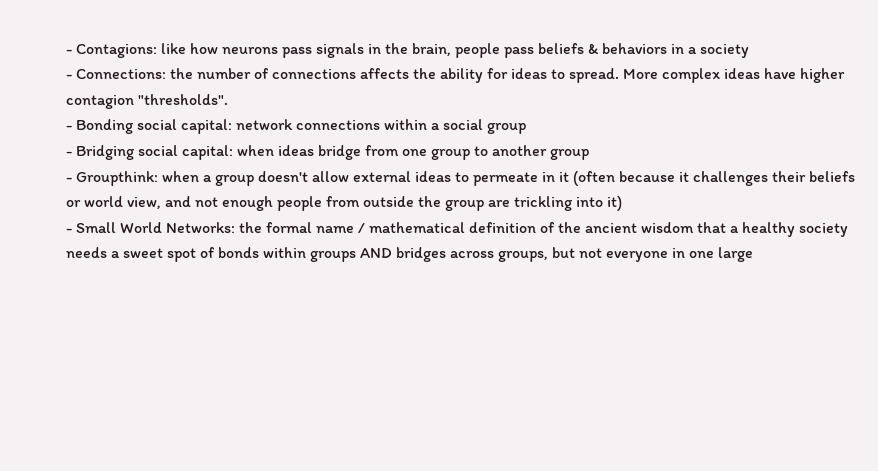- Contagions: like how neurons pass signals in the brain, people pass beliefs & behaviors in a society
- Connections: the number of connections affects the ability for ideas to spread. More complex ideas have higher contagion "thresholds".
- Bonding social capital: network connections within a social group
- Bridging social capital: when ideas bridge from one group to another group
- Groupthink: when a group doesn't allow external ideas to permeate in it (often because it challenges their beliefs or world view, and not enough people from outside the group are trickling into it)
- Small World Networks: the formal name / mathematical definition of the ancient wisdom that a healthy society needs a sweet spot of bonds within groups AND bridges across groups, but not everyone in one large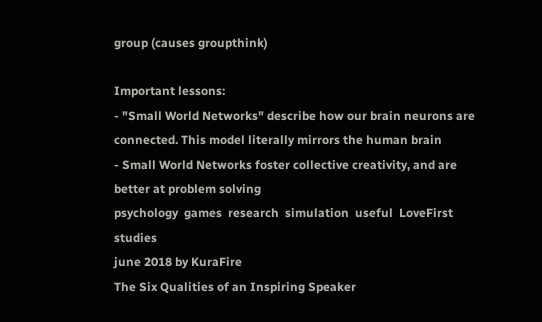group (causes groupthink)

Important lessons:
- "Small World Networks" describe how our brain neurons are connected. This model literally mirrors the human brain
- Small World Networks foster collective creativity, and are better at problem solving
psychology  games  research  simulation  useful  LoveFirst  studies
june 2018 by KuraFire
The Six Qualities of an Inspiring Speaker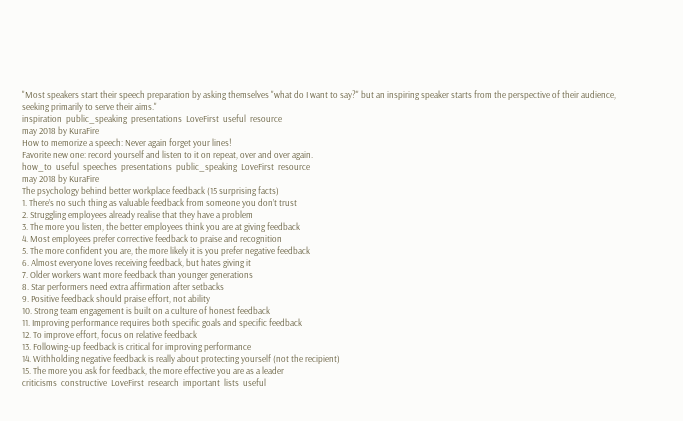"Most speakers start their speech preparation by asking themselves "what do I want to say?" but an inspiring speaker starts from the perspective of their audience, seeking primarily to serve their aims."
inspiration  public_speaking  presentations  LoveFirst  useful  resource
may 2018 by KuraFire
How to memorize a speech: Never again forget your lines!
Favorite new one: record yourself and listen to it on repeat, over and over again.
how_to  useful  speeches  presentations  public_speaking  LoveFirst  resource
may 2018 by KuraFire
The psychology behind better workplace feedback (15 surprising facts)
1. There’s no such thing as valuable feedback from someone you don’t trust
2. Struggling employees already realise that they have a problem
3. The more you listen, the better employees think you are at giving feedback
4. Most employees prefer corrective feedback to praise and recognition
5. The more confident you are, the more likely it is you prefer negative feedback
6. Almost everyone loves receiving feedback, but hates giving it
7. Older workers want more feedback than younger generations
8. Star performers need extra affirmation after setbacks
9. Positive feedback should praise effort, not ability
10. Strong team engagement is built on a culture of honest feedback
11. Improving performance requires both specific goals and specific feedback
12. To improve effort, focus on relative feedback
13. Following-up feedback is critical for improving performance
14. Withholding negative feedback is really about protecting yourself (not the recipient)
15. The more you ask for feedback, the more effective you are as a leader
criticisms  constructive  LoveFirst  research  important  lists  useful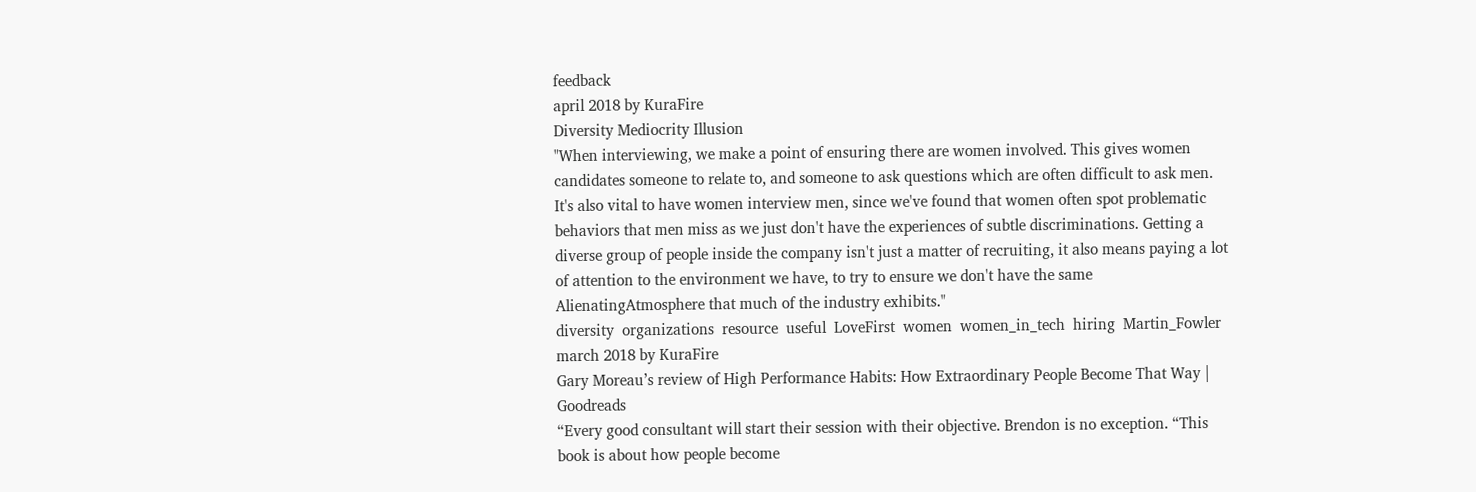feedback
april 2018 by KuraFire
Diversity Mediocrity Illusion
"When interviewing, we make a point of ensuring there are women involved. This gives women candidates someone to relate to, and someone to ask questions which are often difficult to ask men. It's also vital to have women interview men, since we've found that women often spot problematic behaviors that men miss as we just don't have the experiences of subtle discriminations. Getting a diverse group of people inside the company isn't just a matter of recruiting, it also means paying a lot of attention to the environment we have, to try to ensure we don't have the same AlienatingAtmosphere that much of the industry exhibits."
diversity  organizations  resource  useful  LoveFirst  women  women_in_tech  hiring  Martin_Fowler
march 2018 by KuraFire
Gary Moreau’s review of High Performance Habits: How Extraordinary People Become That Way | Goodreads
“Every good consultant will start their session with their objective. Brendon is no exception. “This book is about how people become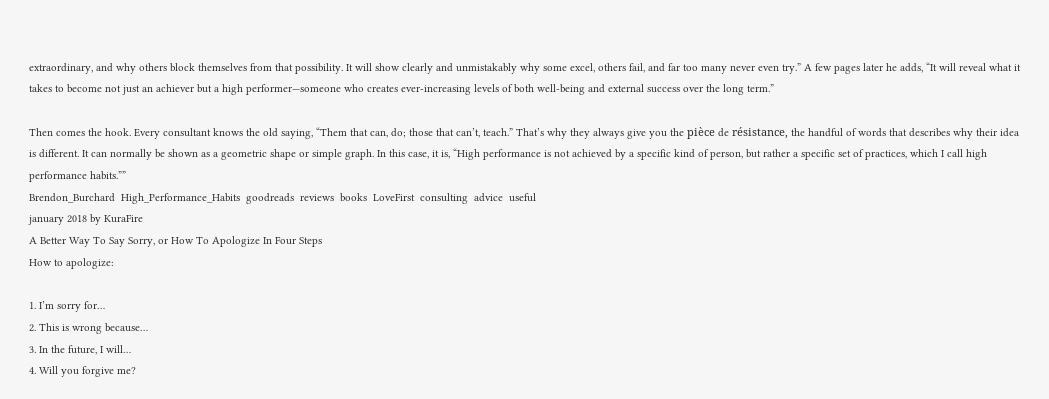extraordinary, and why others block themselves from that possibility. It will show clearly and unmistakably why some excel, others fail, and far too many never even try.” A few pages later he adds, “It will reveal what it takes to become not just an achiever but a high performer—someone who creates ever-increasing levels of both well-being and external success over the long term.”

Then comes the hook. Every consultant knows the old saying, “Them that can, do; those that can’t, teach.” That’s why they always give you the pièce de résistance, the handful of words that describes why their idea is different. It can normally be shown as a geometric shape or simple graph. In this case, it is, “High performance is not achieved by a specific kind of person, but rather a specific set of practices, which I call high performance habits.””
Brendon_Burchard  High_Performance_Habits  goodreads  reviews  books  LoveFirst  consulting  advice  useful
january 2018 by KuraFire
A Better Way To Say Sorry, or How To Apologize In Four Steps
How to apologize:

1. I’m sorry for…
2. This is wrong because…
3. In the future, I will…
4. Will you forgive me?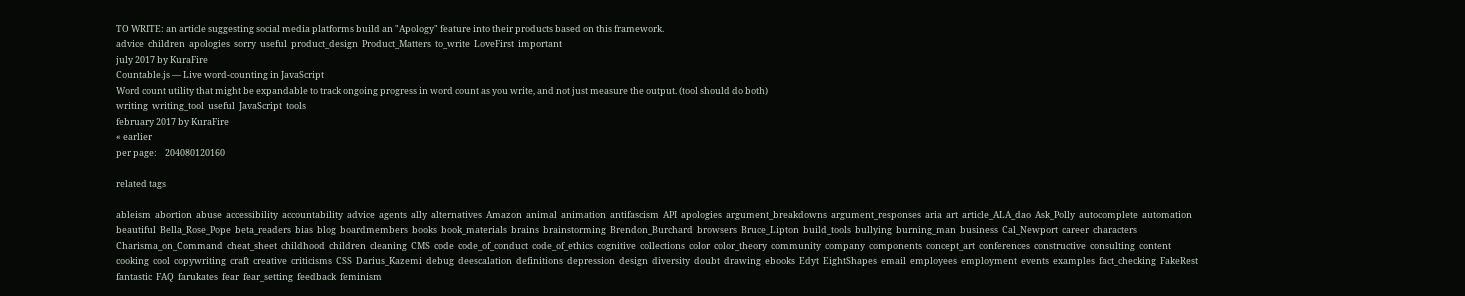TO WRITE: an article suggesting social media platforms build an "Apology" feature into their products based on this framework.
advice  children  apologies  sorry  useful  product_design  Product_Matters  to_write  LoveFirst  important
july 2017 by KuraFire
Countable.js — Live word-counting in JavaScript
Word count utility that might be expandable to track ongoing progress in word count as you write, and not just measure the output. (tool should do both)
writing  writing_tool  useful  JavaScript  tools
february 2017 by KuraFire
« earlier
per page:    204080120160

related tags

ableism  abortion  abuse  accessibility  accountability  advice  agents  ally  alternatives  Amazon  animal  animation  antifascism  API  apologies  argument_breakdowns  argument_responses  aria  art  article_ALA_dao  Ask_Polly  autocomplete  automation  beautiful  Bella_Rose_Pope  beta_readers  bias  blog  boardmembers  books  book_materials  brains  brainstorming  Brendon_Burchard  browsers  Bruce_Lipton  build_tools  bullying  burning_man  business  Cal_Newport  career  characters  Charisma_on_Command  cheat_sheet  childhood  children  cleaning  CMS  code  code_of_conduct  code_of_ethics  cognitive  collections  color  color_theory  community  company  components  concept_art  conferences  constructive  consulting  content  cooking  cool  copywriting  craft  creative  criticisms  CSS  Darius_Kazemi  debug  deescalation  definitions  depression  design  diversity  doubt  drawing  ebooks  Edyt  EightShapes  email  employees  employment  events  examples  fact_checking  FakeRest  fantastic  FAQ  farukates  fear  fear_setting  feedback  feminism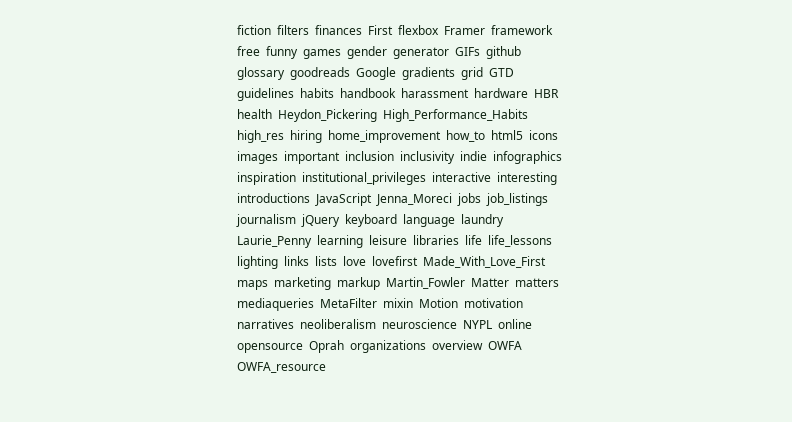fiction  filters  finances  First  flexbox  Framer  framework  free  funny  games  gender  generator  GIFs  github  glossary  goodreads  Google  gradients  grid  GTD  guidelines  habits  handbook  harassment  hardware  HBR  health  Heydon_Pickering  High_Performance_Habits  high_res  hiring  home_improvement  how_to  html5  icons  images  important  inclusion  inclusivity  indie  infographics  inspiration  institutional_privileges  interactive  interesting  introductions  JavaScript  Jenna_Moreci  jobs  job_listings  journalism  jQuery  keyboard  language  laundry  Laurie_Penny  learning  leisure  libraries  life  life_lessons  lighting  links  lists  love  lovefirst  Made_With_Love_First  maps  marketing  markup  Martin_Fowler  Matter  matters  mediaqueries  MetaFilter  mixin  Motion  motivation  narratives  neoliberalism  neuroscience  NYPL  online  opensource  Oprah  organizations  overview  OWFA  OWFA_resource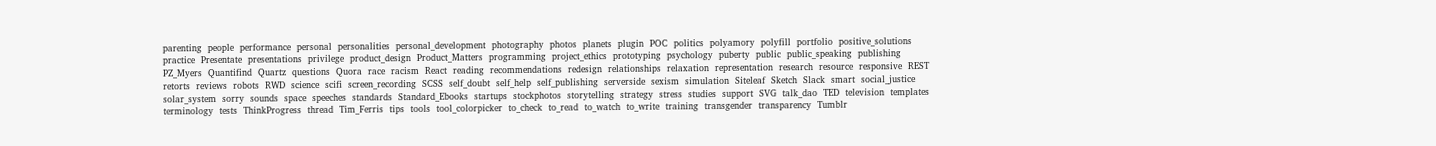parenting  people  performance  personal  personalities  personal_development  photography  photos  planets  plugin  POC  politics  polyamory  polyfill  portfolio  positive_solutions  practice  Presentate  presentations  privilege  product_design  Product_Matters  programming  project_ethics  prototyping  psychology  puberty  public  public_speaking  publishing  PZ_Myers  Quantifind  Quartz  questions  Quora  race  racism  React  reading  recommendations  redesign  relationships  relaxation  representation  research  resource  responsive  REST  retorts  reviews  robots  RWD  science  scifi  screen_recording  SCSS  self_doubt  self_help  self_publishing  serverside  sexism  simulation  Siteleaf  Sketch  Slack  smart  social_justice  solar_system  sorry  sounds  space  speeches  standards  Standard_Ebooks  startups  stockphotos  storytelling  strategy  stress  studies  support  SVG  talk_dao  TED  television  templates  terminology  tests  ThinkProgress  thread  Tim_Ferris  tips  tools  tool_colorpicker  to_check  to_read  to_watch  to_write  training  transgender  transparency  Tumblr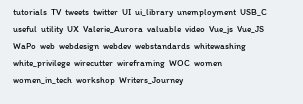tutorials  TV  tweets  twitter  UI  ui_library  unemployment  USB_C  useful  utility  UX  Valerie_Aurora  valuable  video  Vue_js  Vue_JS  WaPo  web  webdesign  webdev  webstandards  whitewashing  white_privilege  wirecutter  wireframing  WOC  women  women_in_tech  workshop  Writers_Journey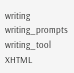writing  writing_prompts  writing_tool  XHTML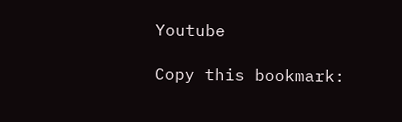Youtube

Copy this bookmark: